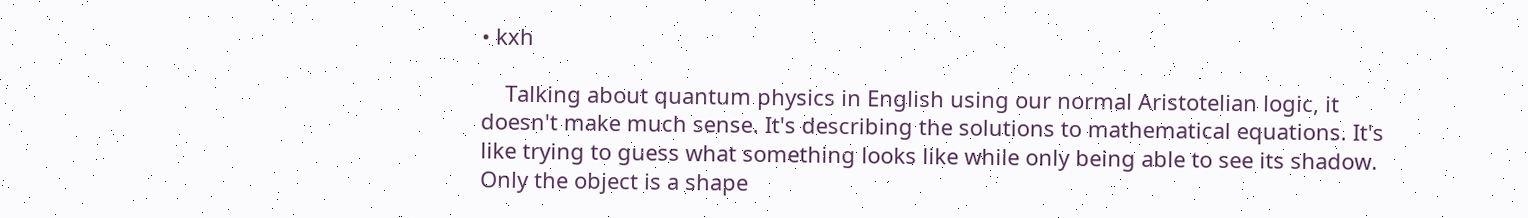• kxh

    Talking about quantum physics in English using our normal Aristotelian logic, it doesn't make much sense. It's describing the solutions to mathematical equations. It's like trying to guess what something looks like while only being able to see its shadow. Only the object is a shape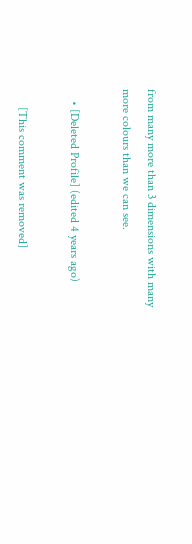from many more than 3 dimensions with many more colours than we can see.

    • [Deleted Profile] (edited 4 years ago)

      [This comment was removed]